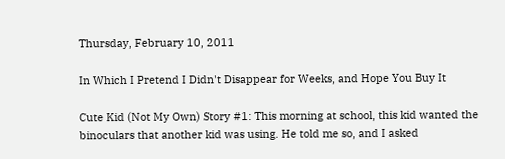Thursday, February 10, 2011

In Which I Pretend I Didn't Disappear for Weeks, and Hope You Buy It

Cute Kid (Not My Own) Story #1: This morning at school, this kid wanted the binoculars that another kid was using. He told me so, and I asked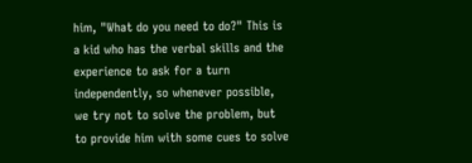him, "What do you need to do?" This is a kid who has the verbal skills and the experience to ask for a turn independently, so whenever possible, we try not to solve the problem, but to provide him with some cues to solve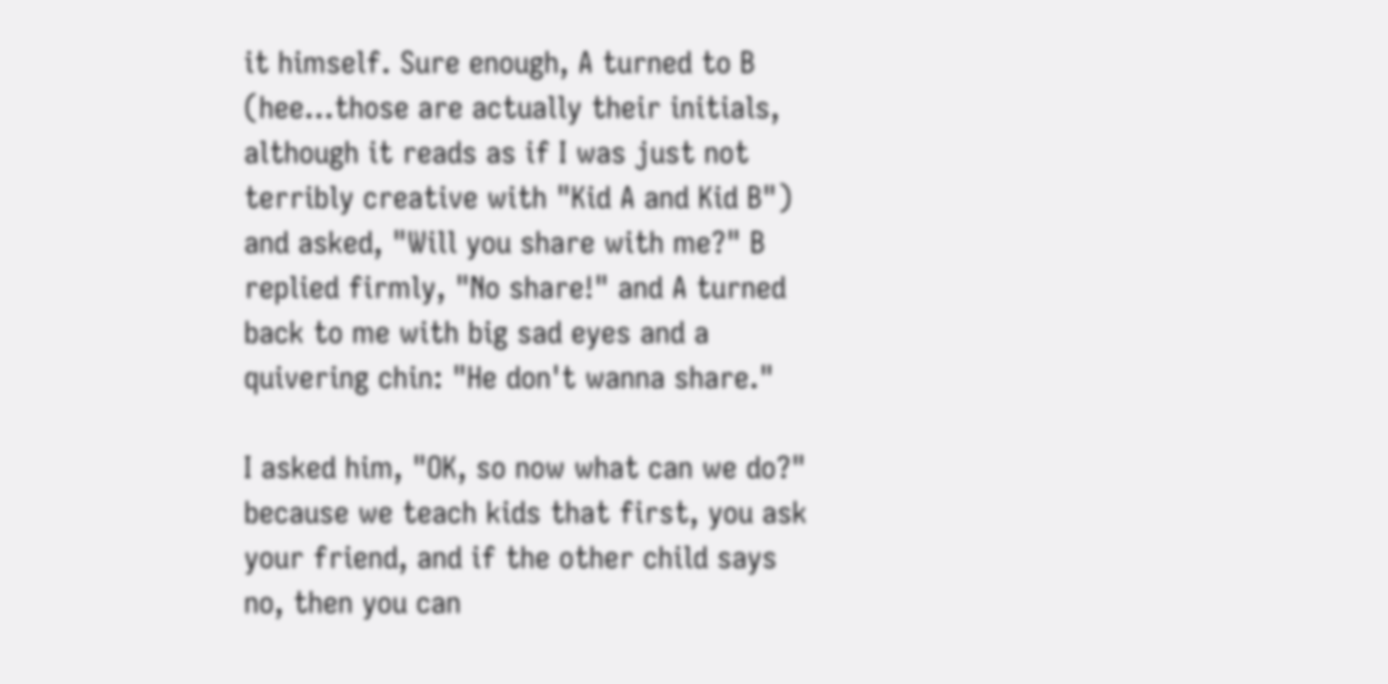it himself. Sure enough, A turned to B (hee...those are actually their initials, although it reads as if I was just not terribly creative with "Kid A and Kid B") and asked, "Will you share with me?" B replied firmly, "No share!" and A turned back to me with big sad eyes and a quivering chin: "He don't wanna share."

I asked him, "OK, so now what can we do?" because we teach kids that first, you ask your friend, and if the other child says no, then you can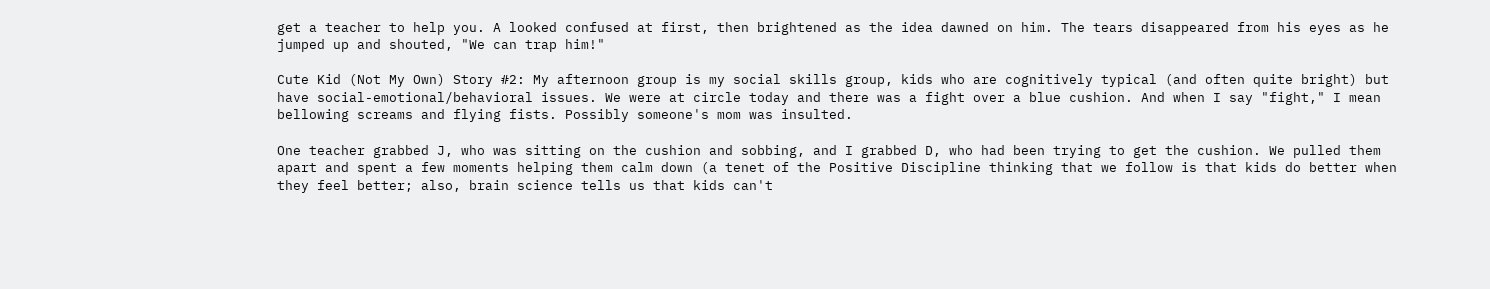get a teacher to help you. A looked confused at first, then brightened as the idea dawned on him. The tears disappeared from his eyes as he jumped up and shouted, "We can trap him!"

Cute Kid (Not My Own) Story #2: My afternoon group is my social skills group, kids who are cognitively typical (and often quite bright) but have social-emotional/behavioral issues. We were at circle today and there was a fight over a blue cushion. And when I say "fight," I mean bellowing screams and flying fists. Possibly someone's mom was insulted.

One teacher grabbed J, who was sitting on the cushion and sobbing, and I grabbed D, who had been trying to get the cushion. We pulled them apart and spent a few moments helping them calm down (a tenet of the Positive Discipline thinking that we follow is that kids do better when they feel better; also, brain science tells us that kids can't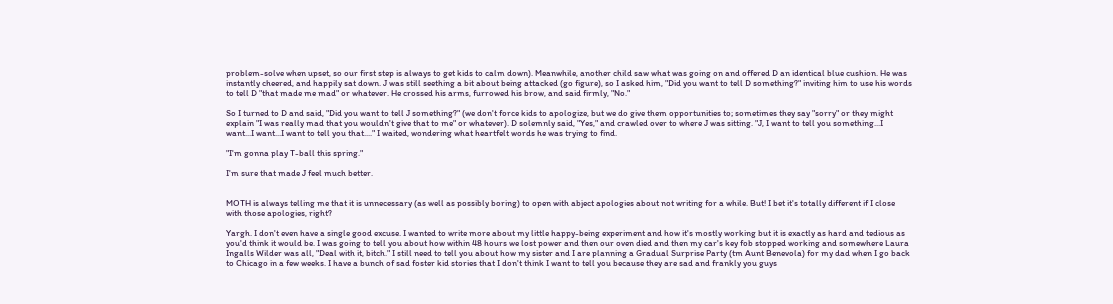problem-solve when upset, so our first step is always to get kids to calm down). Meanwhile, another child saw what was going on and offered D an identical blue cushion. He was instantly cheered, and happily sat down. J was still seething a bit about being attacked (go figure), so I asked him, "Did you want to tell D something?" inviting him to use his words to tell D "that made me mad" or whatever. He crossed his arms, furrowed his brow, and said firmly, "No."

So I turned to D and said, "Did you want to tell J something?" (we don't force kids to apologize, but we do give them opportunities to; sometimes they say "sorry" or they might explain "I was really mad that you wouldn't give that to me" or whatever). D solemnly said, "Yes," and crawled over to where J was sitting. "J, I want to tell you something...I want...I want...I want to tell you that...." I waited, wondering what heartfelt words he was trying to find.

"I'm gonna play T-ball this spring."

I'm sure that made J feel much better.


MOTH is always telling me that it is unnecessary (as well as possibly boring) to open with abject apologies about not writing for a while. But! I bet it's totally different if I close with those apologies, right?

Yargh. I don't even have a single good excuse. I wanted to write more about my little happy-being experiment and how it's mostly working but it is exactly as hard and tedious as you'd think it would be. I was going to tell you about how within 48 hours we lost power and then our oven died and then my car's key fob stopped working and somewhere Laura Ingalls Wilder was all, "Deal with it, bitch." I still need to tell you about how my sister and I are planning a Gradual Surprise Party (tm Aunt Benevola) for my dad when I go back to Chicago in a few weeks. I have a bunch of sad foster kid stories that I don't think I want to tell you because they are sad and frankly you guys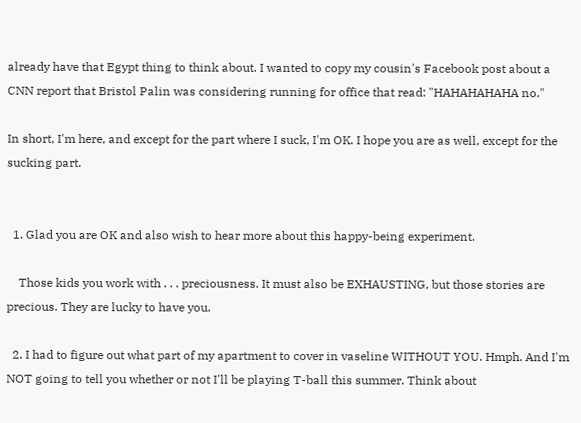already have that Egypt thing to think about. I wanted to copy my cousin's Facebook post about a CNN report that Bristol Palin was considering running for office that read: "HAHAHAHAHA no."

In short, I'm here, and except for the part where I suck, I'm OK. I hope you are as well, except for the sucking part.


  1. Glad you are OK and also wish to hear more about this happy-being experiment.

    Those kids you work with . . . preciousness. It must also be EXHAUSTING, but those stories are precious. They are lucky to have you.

  2. I had to figure out what part of my apartment to cover in vaseline WITHOUT YOU. Hmph. And I'm NOT going to tell you whether or not I'll be playing T-ball this summer. Think about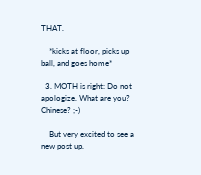THAT.

    *kicks at floor, picks up ball, and goes home*

  3. MOTH is right: Do not apologize. What are you? Chinese? ;-)

    But very excited to see a new post up.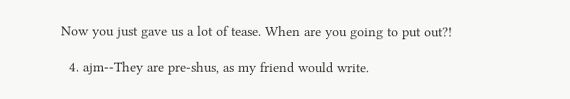Now you just gave us a lot of tease. When are you going to put out?!

  4. ajm--They are pre-shus, as my friend would write.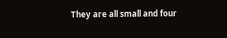They are all small and four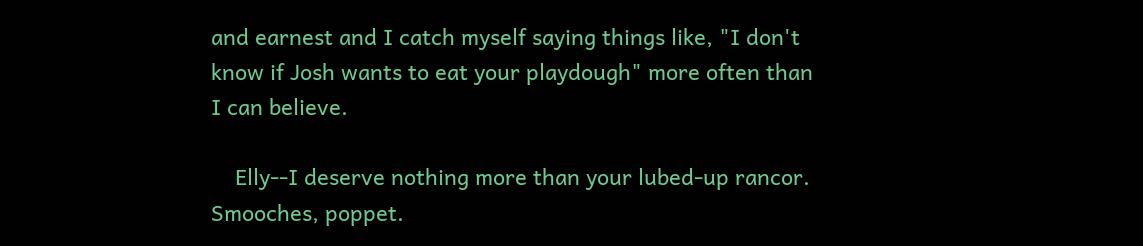and earnest and I catch myself saying things like, "I don't know if Josh wants to eat your playdough" more often than I can believe.

    Elly--I deserve nothing more than your lubed-up rancor. Smooches, poppet.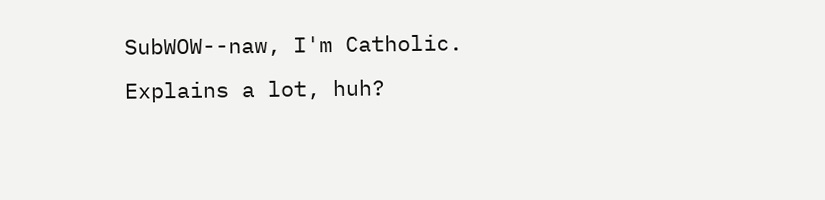SubWOW--naw, I'm Catholic. Explains a lot, huh?